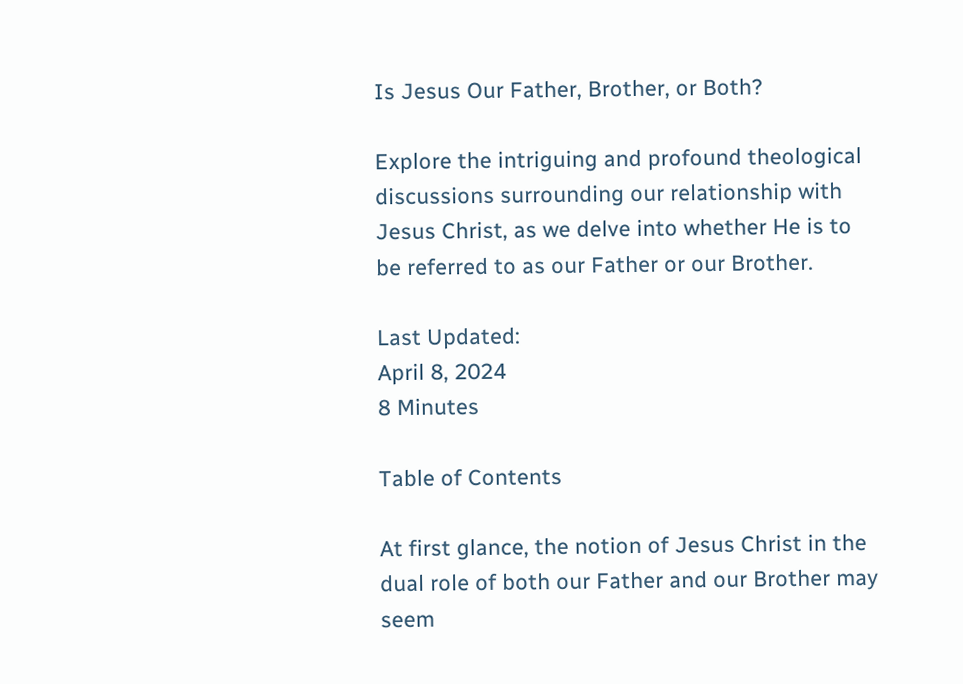Is Jesus Our Father, Brother, or Both?

Explore the intriguing and profound theological discussions surrounding our relationship with Jesus Christ, as we delve into whether He is to be referred to as our Father or our Brother.

Last Updated:
April 8, 2024
8 Minutes

Table of Contents

At first glance, the notion of Jesus Christ in the dual role of both our Father and our Brother may seem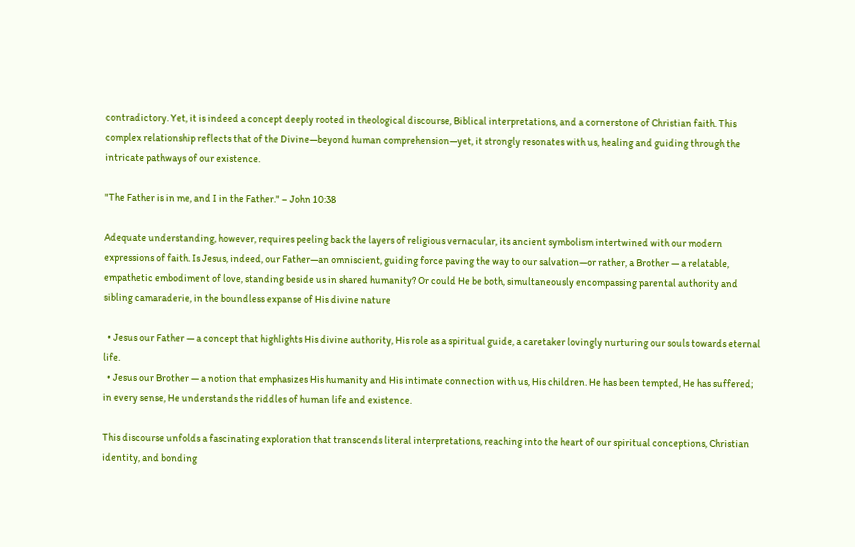contradictory. Yet, it is indeed a concept deeply rooted in theological discourse, Biblical interpretations, and a cornerstone of Christian faith. This complex relationship reflects that of the Divine—beyond human comprehension—yet, it strongly resonates with us, healing and guiding through the intricate pathways of our existence.

"The Father is in me, and I in the Father." – John 10:38

Adequate understanding, however, requires peeling back the layers of religious vernacular, its ancient symbolism intertwined with our modern expressions of faith. Is Jesus, indeed, our Father—an omniscient, guiding force paving the way to our salvation—or rather, a Brother — a relatable, empathetic embodiment of love, standing beside us in shared humanity? Or could He be both, simultaneously encompassing parental authority and sibling camaraderie, in the boundless expanse of His divine nature

  • Jesus our Father — a concept that highlights His divine authority, His role as a spiritual guide, a caretaker lovingly nurturing our souls towards eternal life.
  • Jesus our Brother — a notion that emphasizes His humanity and His intimate connection with us, His children. He has been tempted, He has suffered; in every sense, He understands the riddles of human life and existence.

This discourse unfolds a fascinating exploration that transcends literal interpretations, reaching into the heart of our spiritual conceptions, Christian identity, and bonding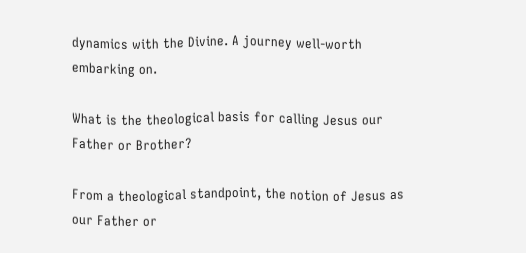dynamics with the Divine. A journey well-worth embarking on.

What is the theological basis for calling Jesus our Father or Brother?

From a theological standpoint, the notion of Jesus as our Father or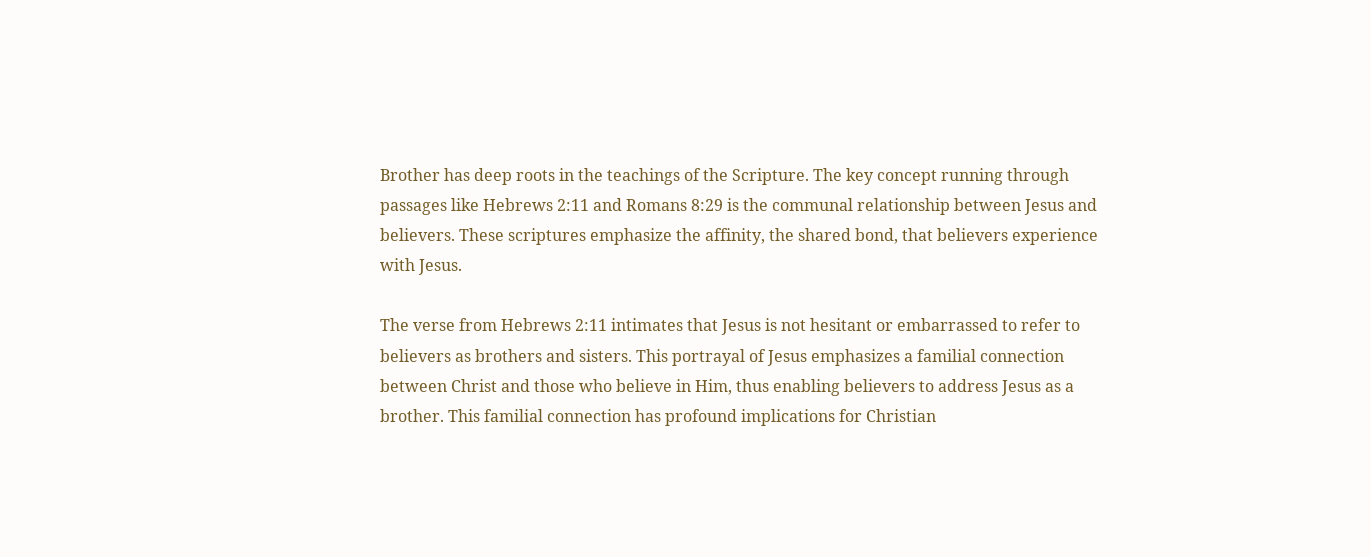Brother has deep roots in the teachings of the Scripture. The key concept running through passages like Hebrews 2:11 and Romans 8:29 is the communal relationship between Jesus and believers. These scriptures emphasize the affinity, the shared bond, that believers experience with Jesus.

The verse from Hebrews 2:11 intimates that Jesus is not hesitant or embarrassed to refer to believers as brothers and sisters. This portrayal of Jesus emphasizes a familial connection between Christ and those who believe in Him, thus enabling believers to address Jesus as a brother. This familial connection has profound implications for Christian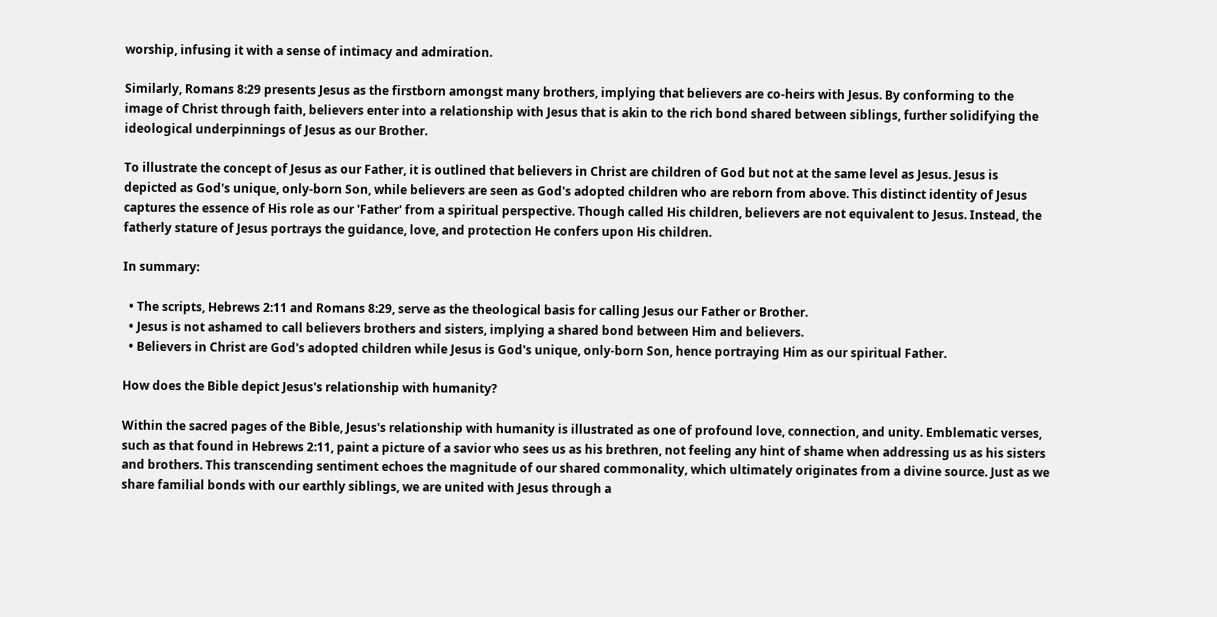worship, infusing it with a sense of intimacy and admiration.

Similarly, Romans 8:29 presents Jesus as the firstborn amongst many brothers, implying that believers are co-heirs with Jesus. By conforming to the image of Christ through faith, believers enter into a relationship with Jesus that is akin to the rich bond shared between siblings, further solidifying the ideological underpinnings of Jesus as our Brother.

To illustrate the concept of Jesus as our Father, it is outlined that believers in Christ are children of God but not at the same level as Jesus. Jesus is depicted as God's unique, only-born Son, while believers are seen as God's adopted children who are reborn from above. This distinct identity of Jesus captures the essence of His role as our 'Father' from a spiritual perspective. Though called His children, believers are not equivalent to Jesus. Instead, the fatherly stature of Jesus portrays the guidance, love, and protection He confers upon His children.

In summary:

  • The scripts, Hebrews 2:11 and Romans 8:29, serve as the theological basis for calling Jesus our Father or Brother.
  • Jesus is not ashamed to call believers brothers and sisters, implying a shared bond between Him and believers.
  • Believers in Christ are God's adopted children while Jesus is God's unique, only-born Son, hence portraying Him as our spiritual Father.

How does the Bible depict Jesus's relationship with humanity?

Within the sacred pages of the Bible, Jesus's relationship with humanity is illustrated as one of profound love, connection, and unity. Emblematic verses, such as that found in Hebrews 2:11, paint a picture of a savior who sees us as his brethren, not feeling any hint of shame when addressing us as his sisters and brothers. This transcending sentiment echoes the magnitude of our shared commonality, which ultimately originates from a divine source. Just as we share familial bonds with our earthly siblings, we are united with Jesus through a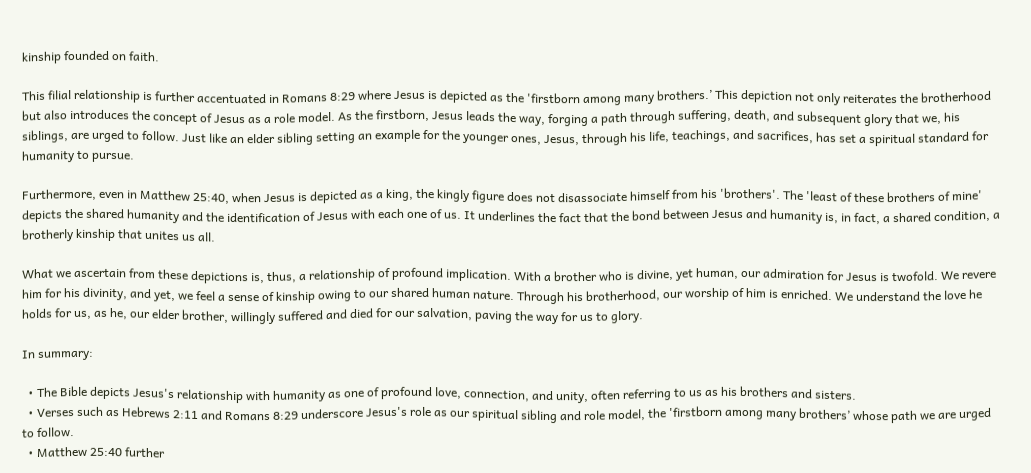kinship founded on faith.

This filial relationship is further accentuated in Romans 8:29 where Jesus is depicted as the 'firstborn among many brothers.’ This depiction not only reiterates the brotherhood but also introduces the concept of Jesus as a role model. As the firstborn, Jesus leads the way, forging a path through suffering, death, and subsequent glory that we, his siblings, are urged to follow. Just like an elder sibling setting an example for the younger ones, Jesus, through his life, teachings, and sacrifices, has set a spiritual standard for humanity to pursue.

Furthermore, even in Matthew 25:40, when Jesus is depicted as a king, the kingly figure does not disassociate himself from his 'brothers'. The 'least of these brothers of mine' depicts the shared humanity and the identification of Jesus with each one of us. It underlines the fact that the bond between Jesus and humanity is, in fact, a shared condition, a brotherly kinship that unites us all.

What we ascertain from these depictions is, thus, a relationship of profound implication. With a brother who is divine, yet human, our admiration for Jesus is twofold. We revere him for his divinity, and yet, we feel a sense of kinship owing to our shared human nature. Through his brotherhood, our worship of him is enriched. We understand the love he holds for us, as he, our elder brother, willingly suffered and died for our salvation, paving the way for us to glory.

In summary:

  • The Bible depicts Jesus's relationship with humanity as one of profound love, connection, and unity, often referring to us as his brothers and sisters.
  • Verses such as Hebrews 2:11 and Romans 8:29 underscore Jesus's role as our spiritual sibling and role model, the 'firstborn among many brothers’ whose path we are urged to follow.
  • Matthew 25:40 further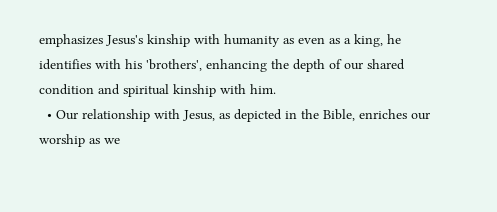emphasizes Jesus's kinship with humanity as even as a king, he identifies with his 'brothers', enhancing the depth of our shared condition and spiritual kinship with him.
  • Our relationship with Jesus, as depicted in the Bible, enriches our worship as we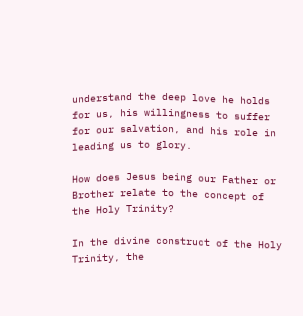understand the deep love he holds for us, his willingness to suffer for our salvation, and his role in leading us to glory.

How does Jesus being our Father or Brother relate to the concept of the Holy Trinity?

In the divine construct of the Holy Trinity, the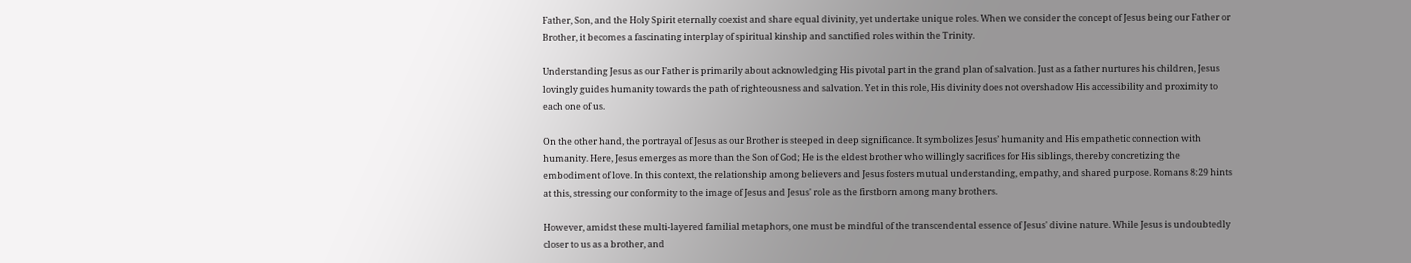Father, Son, and the Holy Spirit eternally coexist and share equal divinity, yet undertake unique roles. When we consider the concept of Jesus being our Father or Brother, it becomes a fascinating interplay of spiritual kinship and sanctified roles within the Trinity.

Understanding Jesus as our Father is primarily about acknowledging His pivotal part in the grand plan of salvation. Just as a father nurtures his children, Jesus lovingly guides humanity towards the path of righteousness and salvation. Yet in this role, His divinity does not overshadow His accessibility and proximity to each one of us.

On the other hand, the portrayal of Jesus as our Brother is steeped in deep significance. It symbolizes Jesus’ humanity and His empathetic connection with humanity. Here, Jesus emerges as more than the Son of God; He is the eldest brother who willingly sacrifices for His siblings, thereby concretizing the embodiment of love. In this context, the relationship among believers and Jesus fosters mutual understanding, empathy, and shared purpose. Romans 8:29 hints at this, stressing our conformity to the image of Jesus and Jesus' role as the firstborn among many brothers.

However, amidst these multi-layered familial metaphors, one must be mindful of the transcendental essence of Jesus' divine nature. While Jesus is undoubtedly closer to us as a brother, and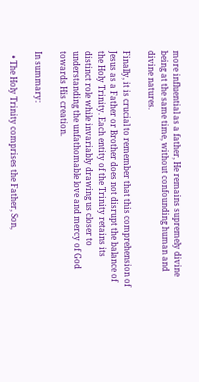more influential as a father, He remains supremely divine being at the same time, without confounding human and divine natures.

Finally, it is crucial to remember that this comprehension of Jesus as a Father or Brother does not disrupt the balance of the Holy Trinity. Each entity of the Trinity retains its distinct role while invariably drawing us closer to understanding the unfathomable love and mercy of God towards His creation.

In summary:

  • The Holy Trinity comprises the Father, Son,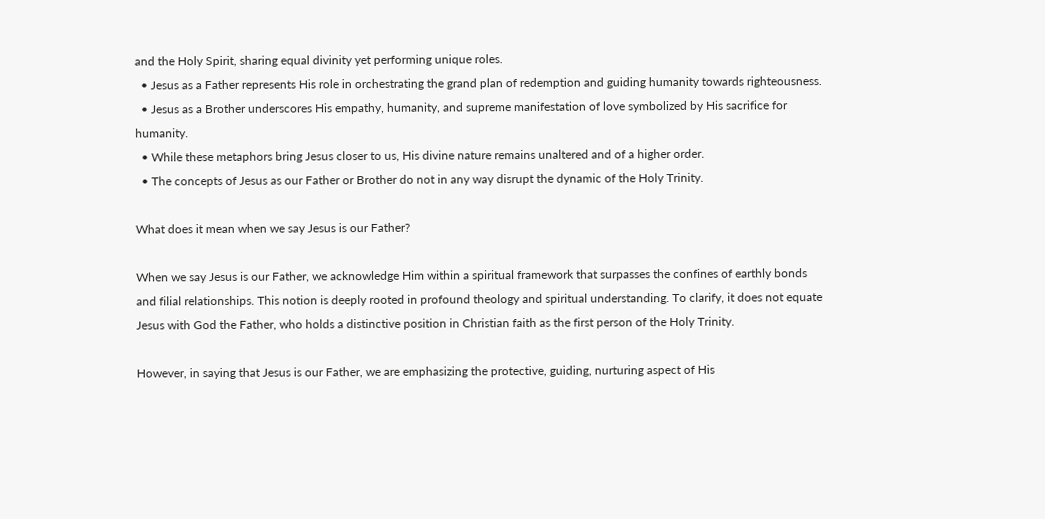and the Holy Spirit, sharing equal divinity yet performing unique roles.
  • Jesus as a Father represents His role in orchestrating the grand plan of redemption and guiding humanity towards righteousness.
  • Jesus as a Brother underscores His empathy, humanity, and supreme manifestation of love symbolized by His sacrifice for humanity.
  • While these metaphors bring Jesus closer to us, His divine nature remains unaltered and of a higher order.
  • The concepts of Jesus as our Father or Brother do not in any way disrupt the dynamic of the Holy Trinity.

What does it mean when we say Jesus is our Father?

When we say Jesus is our Father, we acknowledge Him within a spiritual framework that surpasses the confines of earthly bonds and filial relationships. This notion is deeply rooted in profound theology and spiritual understanding. To clarify, it does not equate Jesus with God the Father, who holds a distinctive position in Christian faith as the first person of the Holy Trinity.

However, in saying that Jesus is our Father, we are emphasizing the protective, guiding, nurturing aspect of His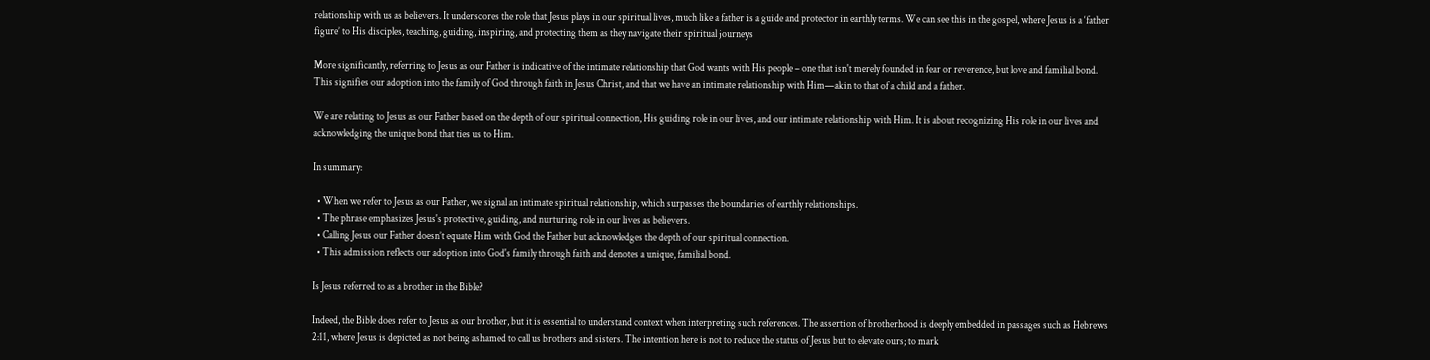relationship with us as believers. It underscores the role that Jesus plays in our spiritual lives, much like a father is a guide and protector in earthly terms. We can see this in the gospel, where Jesus is a ‘father figure’ to His disciples, teaching, guiding, inspiring, and protecting them as they navigate their spiritual journeys

More significantly, referring to Jesus as our Father is indicative of the intimate relationship that God wants with His people – one that isn't merely founded in fear or reverence, but love and familial bond. This signifies our adoption into the family of God through faith in Jesus Christ, and that we have an intimate relationship with Him—akin to that of a child and a father.

We are relating to Jesus as our Father based on the depth of our spiritual connection, His guiding role in our lives, and our intimate relationship with Him. It is about recognizing His role in our lives and acknowledging the unique bond that ties us to Him.

In summary:

  • When we refer to Jesus as our Father, we signal an intimate spiritual relationship, which surpasses the boundaries of earthly relationships.
  • The phrase emphasizes Jesus's protective, guiding, and nurturing role in our lives as believers.
  • Calling Jesus our Father doesn’t equate Him with God the Father but acknowledges the depth of our spiritual connection.
  • This admission reflects our adoption into God's family through faith and denotes a unique, familial bond.

Is Jesus referred to as a brother in the Bible?

Indeed, the Bible does refer to Jesus as our brother, but it is essential to understand context when interpreting such references. The assertion of brotherhood is deeply embedded in passages such as Hebrews 2:11, where Jesus is depicted as not being ashamed to call us brothers and sisters. The intention here is not to reduce the status of Jesus but to elevate ours; to mark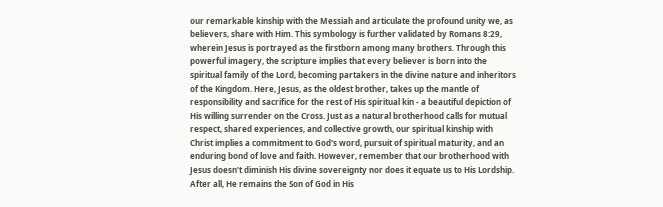our remarkable kinship with the Messiah and articulate the profound unity we, as believers, share with Him. This symbology is further validated by Romans 8:29, wherein Jesus is portrayed as the firstborn among many brothers. Through this powerful imagery, the scripture implies that every believer is born into the spiritual family of the Lord, becoming partakers in the divine nature and inheritors of the Kingdom. Here, Jesus, as the oldest brother, takes up the mantle of responsibility and sacrifice for the rest of His spiritual kin - a beautiful depiction of His willing surrender on the Cross. Just as a natural brotherhood calls for mutual respect, shared experiences, and collective growth, our spiritual kinship with Christ implies a commitment to God's word, pursuit of spiritual maturity, and an enduring bond of love and faith. However, remember that our brotherhood with Jesus doesn't diminish His divine sovereignty nor does it equate us to His Lordship. After all, He remains the Son of God in His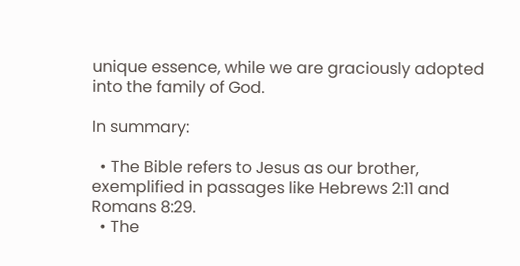unique essence, while we are graciously adopted into the family of God.

In summary:

  • The Bible refers to Jesus as our brother, exemplified in passages like Hebrews 2:11 and Romans 8:29.
  • The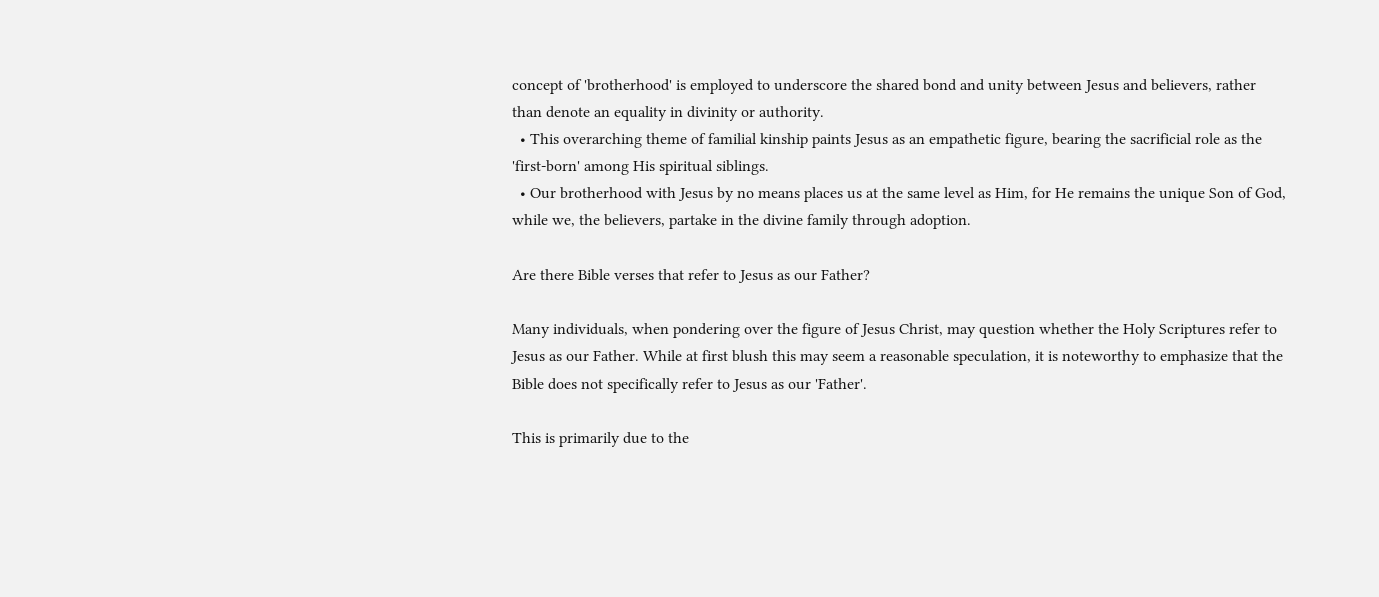concept of 'brotherhood' is employed to underscore the shared bond and unity between Jesus and believers, rather than denote an equality in divinity or authority.
  • This overarching theme of familial kinship paints Jesus as an empathetic figure, bearing the sacrificial role as the 'first-born' among His spiritual siblings.
  • Our brotherhood with Jesus by no means places us at the same level as Him, for He remains the unique Son of God, while we, the believers, partake in the divine family through adoption.

Are there Bible verses that refer to Jesus as our Father?

Many individuals, when pondering over the figure of Jesus Christ, may question whether the Holy Scriptures refer to Jesus as our Father. While at first blush this may seem a reasonable speculation, it is noteworthy to emphasize that the Bible does not specifically refer to Jesus as our 'Father'.

This is primarily due to the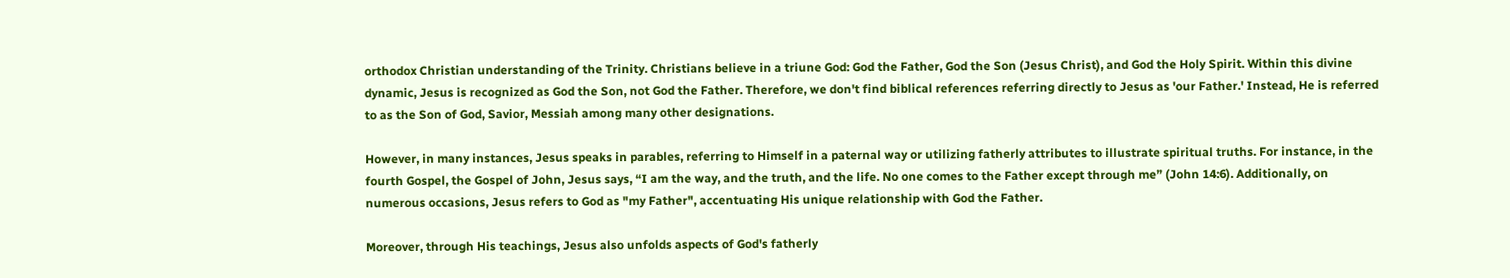orthodox Christian understanding of the Trinity. Christians believe in a triune God: God the Father, God the Son (Jesus Christ), and God the Holy Spirit. Within this divine dynamic, Jesus is recognized as God the Son, not God the Father. Therefore, we don't find biblical references referring directly to Jesus as 'our Father.' Instead, He is referred to as the Son of God, Savior, Messiah among many other designations.

However, in many instances, Jesus speaks in parables, referring to Himself in a paternal way or utilizing fatherly attributes to illustrate spiritual truths. For instance, in the fourth Gospel, the Gospel of John, Jesus says, “I am the way, and the truth, and the life. No one comes to the Father except through me” (John 14:6). Additionally, on numerous occasions, Jesus refers to God as "my Father", accentuating His unique relationship with God the Father.

Moreover, through His teachings, Jesus also unfolds aspects of God's fatherly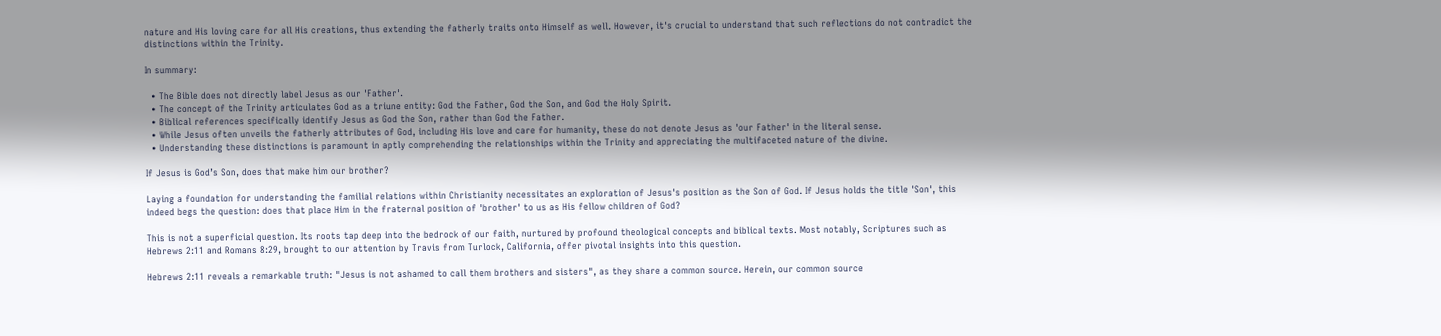nature and His loving care for all His creations, thus extending the fatherly traits onto Himself as well. However, it's crucial to understand that such reflections do not contradict the distinctions within the Trinity.

In summary:

  • The Bible does not directly label Jesus as our 'Father'.
  • The concept of the Trinity articulates God as a triune entity: God the Father, God the Son, and God the Holy Spirit.
  • Biblical references specifically identify Jesus as God the Son, rather than God the Father.
  • While Jesus often unveils the fatherly attributes of God, including His love and care for humanity, these do not denote Jesus as 'our Father' in the literal sense.
  • Understanding these distinctions is paramount in aptly comprehending the relationships within the Trinity and appreciating the multifaceted nature of the divine.

If Jesus is God’s Son, does that make him our brother?

Laying a foundation for understanding the familial relations within Christianity necessitates an exploration of Jesus's position as the Son of God. If Jesus holds the title 'Son', this indeed begs the question: does that place Him in the fraternal position of 'brother' to us as His fellow children of God?

This is not a superficial question. Its roots tap deep into the bedrock of our faith, nurtured by profound theological concepts and biblical texts. Most notably, Scriptures such as Hebrews 2:11 and Romans 8:29, brought to our attention by Travis from Turlock, California, offer pivotal insights into this question.

Hebrews 2:11 reveals a remarkable truth: "Jesus is not ashamed to call them brothers and sisters", as they share a common source. Herein, our common source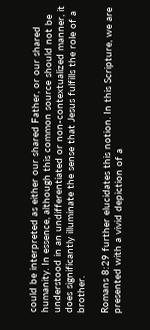could be interpreted as either our shared Father, or our shared humanity. In essence, although this common source should not be understood in an undifferentiated or non-contextualized manner, it does significantly illuminate the sense that Jesus fulfills the role of a brother.

Romans 8:29 further elucidates this notion. In this Scripture, we are presented with a vivid depiction of a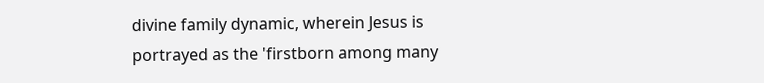divine family dynamic, wherein Jesus is portrayed as the 'firstborn among many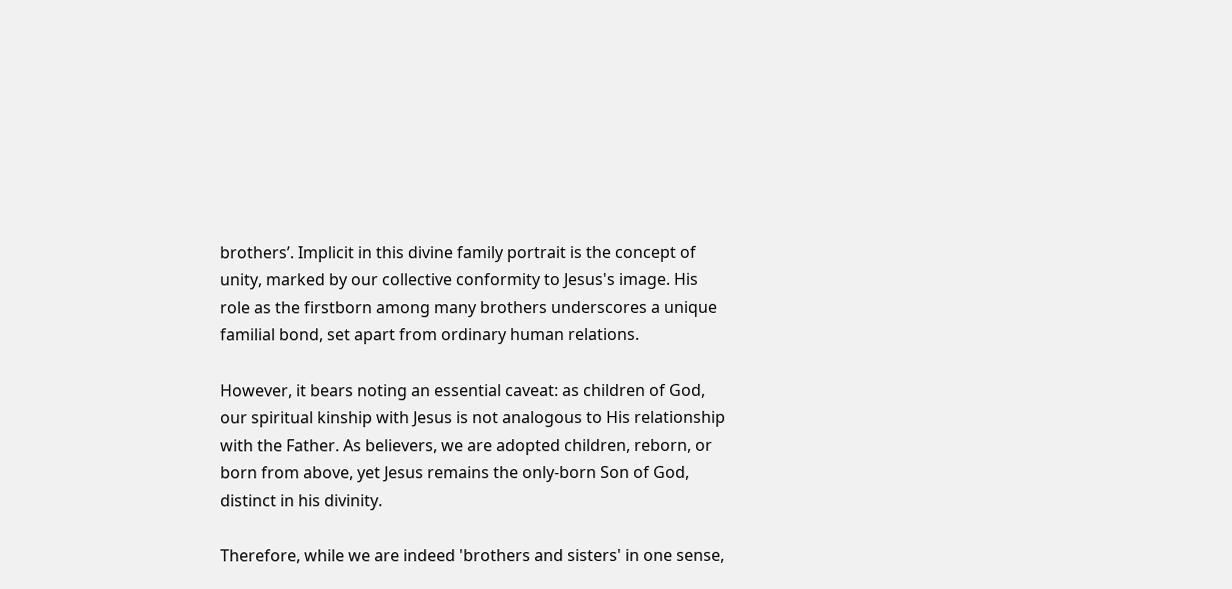brothers’. Implicit in this divine family portrait is the concept of unity, marked by our collective conformity to Jesus's image. His role as the firstborn among many brothers underscores a unique familial bond, set apart from ordinary human relations.

However, it bears noting an essential caveat: as children of God, our spiritual kinship with Jesus is not analogous to His relationship with the Father. As believers, we are adopted children, reborn, or born from above, yet Jesus remains the only-born Son of God, distinct in his divinity.

Therefore, while we are indeed 'brothers and sisters' in one sense,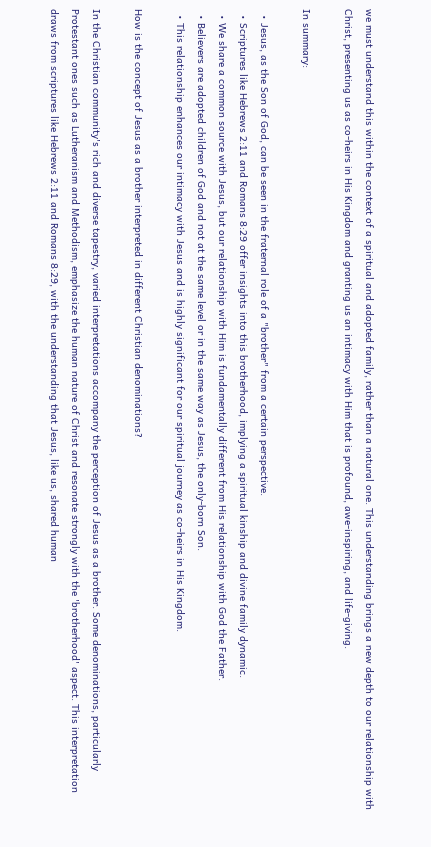we must understand this within the context of a spiritual and adopted family, rather than a natural one. This understanding brings a new depth to our relationship with Christ, presenting us as co-heirs in His Kingdom and granting us an intimacy with Him that is profound, awe-inspiring, and life-giving.

In summary:

  • Jesus, as the Son of God, can be seen in the fraternal role of a "brother" from a certain perspective.
  • Scriptures like Hebrews 2:11 and Romans 8:29 offer insights into this brotherhood, implying a spiritual kinship and divine family dynamic.
  • We share a common source with Jesus, but our relationship with Him is fundamentally different from His relationship with God the Father.
  • Believers are adopted children of God and not at the same level or in the same way as Jesus, the only-born Son.
  • This relationship enhances our intimacy with Jesus and is highly significant for our spiritual journey as co-heirs in His Kingdom.

How is the concept of Jesus as a brother interpreted in different Christian denominations?

In the Christian community's rich and diverse tapestry, varied interpretations accompany the perception of Jesus as a brother. Some denominations, particularly Protestant ones such as Lutheranism and Methodism, emphasize the human nature of Christ and resonate strongly with the 'brotherhood' aspect. This interpretation draws from scriptures like Hebrews 2:11 and Romans 8:29, with the understanding that Jesus, like us, shared human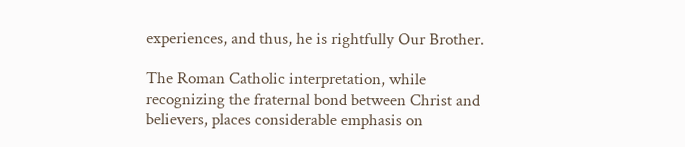experiences, and thus, he is rightfully Our Brother.

The Roman Catholic interpretation, while recognizing the fraternal bond between Christ and believers, places considerable emphasis on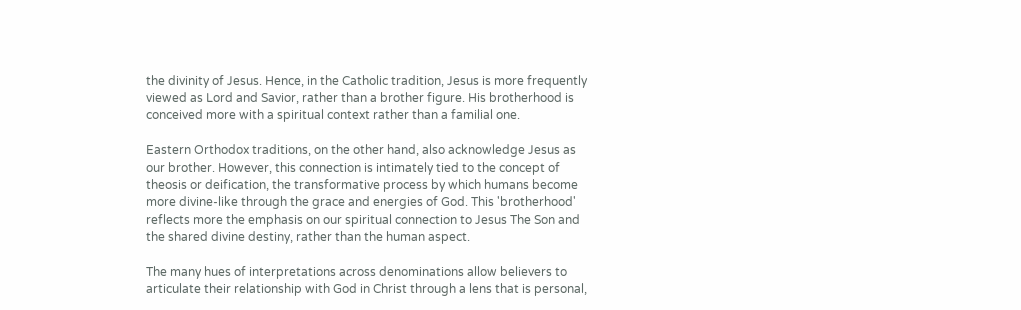the divinity of Jesus. Hence, in the Catholic tradition, Jesus is more frequently viewed as Lord and Savior, rather than a brother figure. His brotherhood is conceived more with a spiritual context rather than a familial one.

Eastern Orthodox traditions, on the other hand, also acknowledge Jesus as our brother. However, this connection is intimately tied to the concept of theosis or deification, the transformative process by which humans become more divine-like through the grace and energies of God. This 'brotherhood' reflects more the emphasis on our spiritual connection to Jesus The Son and the shared divine destiny, rather than the human aspect.

The many hues of interpretations across denominations allow believers to articulate their relationship with God in Christ through a lens that is personal,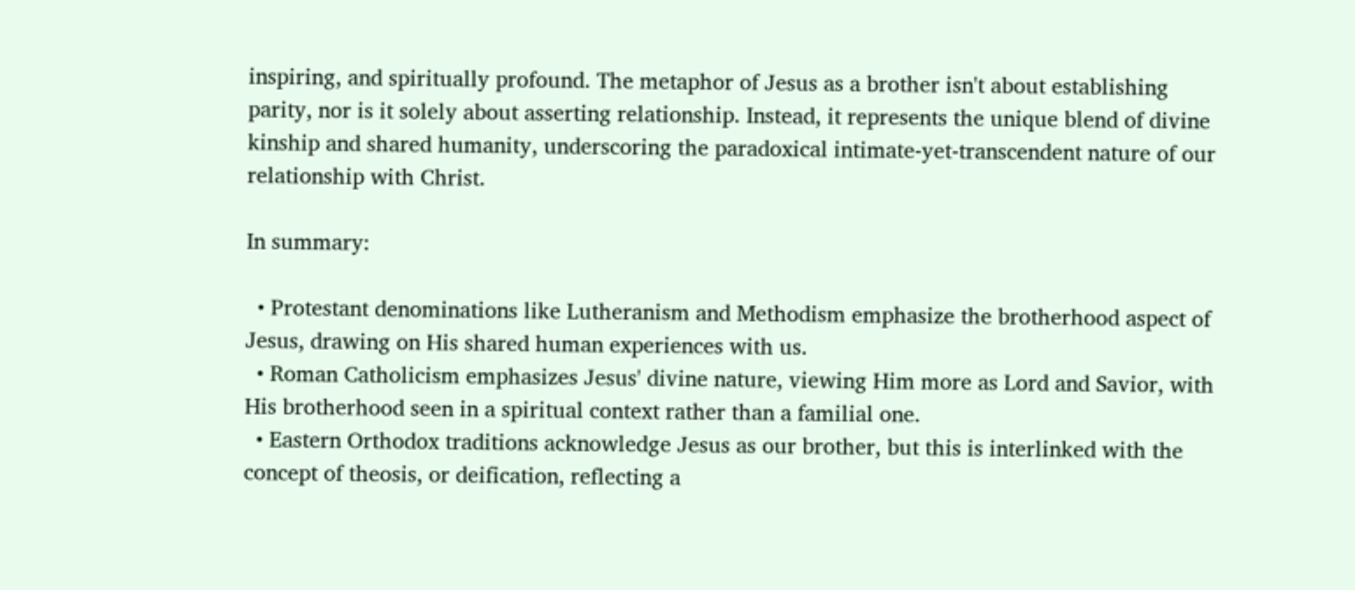inspiring, and spiritually profound. The metaphor of Jesus as a brother isn't about establishing parity, nor is it solely about asserting relationship. Instead, it represents the unique blend of divine kinship and shared humanity, underscoring the paradoxical intimate-yet-transcendent nature of our relationship with Christ.

In summary:

  • Protestant denominations like Lutheranism and Methodism emphasize the brotherhood aspect of Jesus, drawing on His shared human experiences with us.
  • Roman Catholicism emphasizes Jesus' divine nature, viewing Him more as Lord and Savior, with His brotherhood seen in a spiritual context rather than a familial one.
  • Eastern Orthodox traditions acknowledge Jesus as our brother, but this is interlinked with the concept of theosis, or deification, reflecting a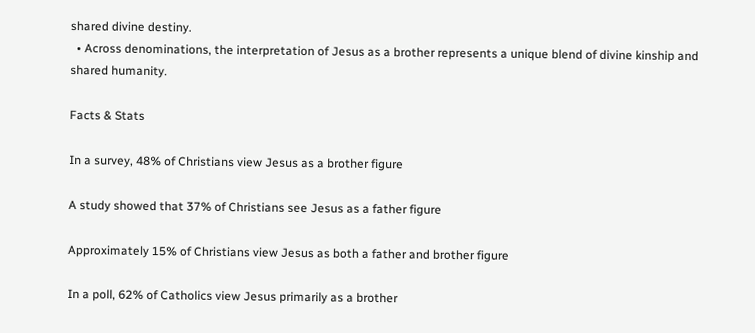shared divine destiny.
  • Across denominations, the interpretation of Jesus as a brother represents a unique blend of divine kinship and shared humanity.

Facts & Stats

In a survey, 48% of Christians view Jesus as a brother figure

A study showed that 37% of Christians see Jesus as a father figure

Approximately 15% of Christians view Jesus as both a father and brother figure

In a poll, 62% of Catholics view Jesus primarily as a brother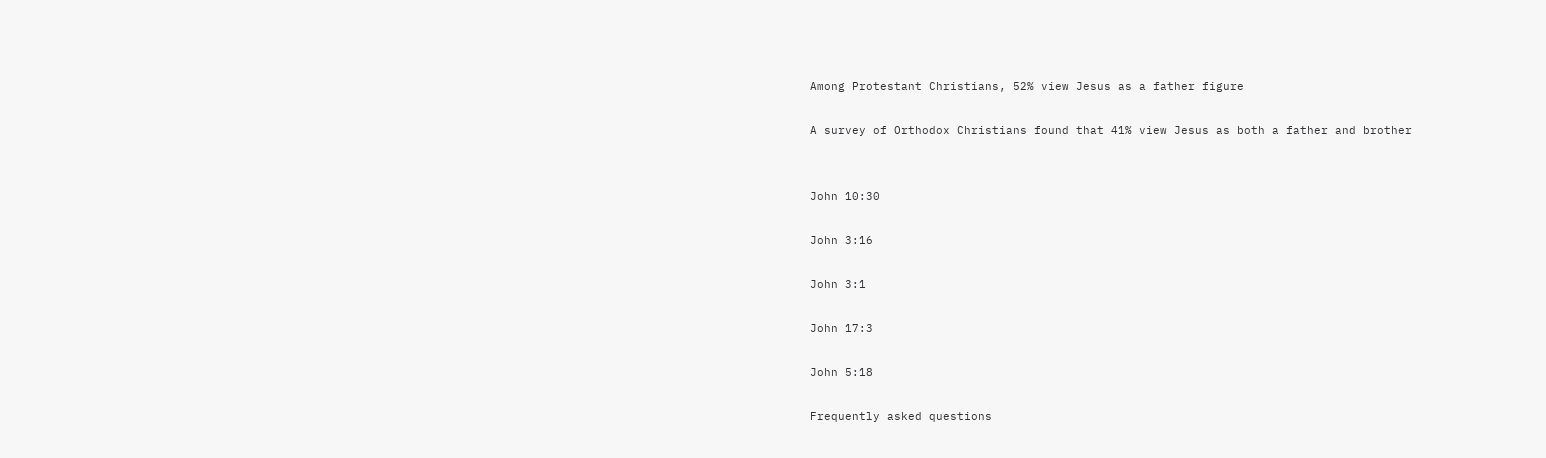Among Protestant Christians, 52% view Jesus as a father figure

A survey of Orthodox Christians found that 41% view Jesus as both a father and brother


John 10:30

John 3:16

John 3:1

John 17:3

John 5:18

Frequently asked questions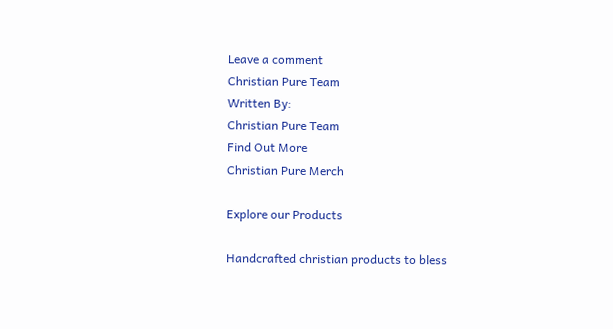Leave a comment
Christian Pure Team
Written By:
Christian Pure Team
Find Out More
Christian Pure Merch

Explore our Products

Handcrafted christian products to bless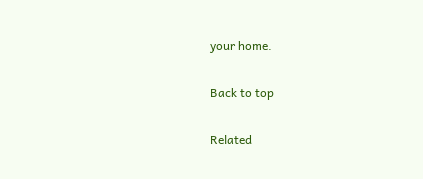your home.

Back to top

Related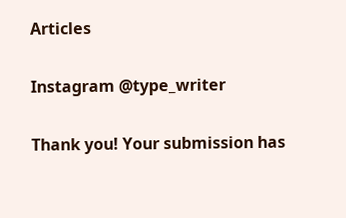Articles

Instagram @type_writer

Thank you! Your submission has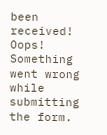been received!
Oops! Something went wrong while submitting the form.